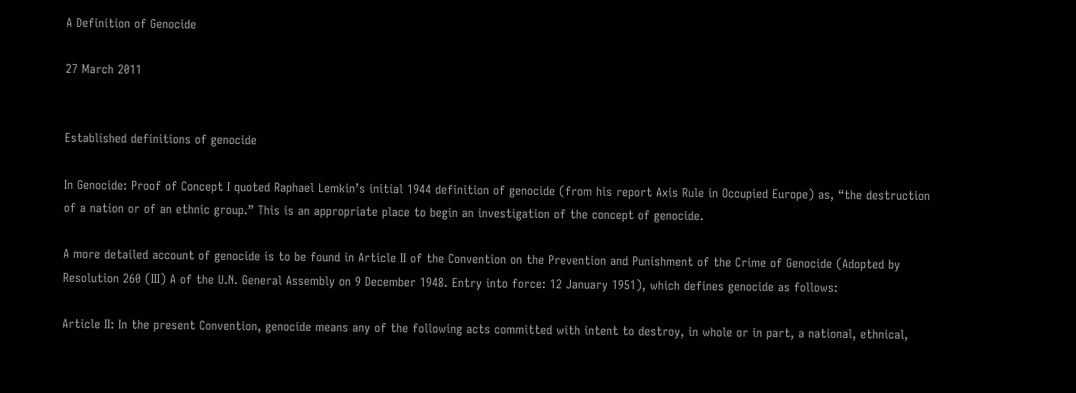A Definition of Genocide

27 March 2011


Established definitions of genocide

In Genocide: Proof of Concept I quoted Raphael Lemkin’s initial 1944 definition of genocide (from his report Axis Rule in Occupied Europe) as, “the destruction of a nation or of an ethnic group.” This is an appropriate place to begin an investigation of the concept of genocide.

A more detailed account of genocide is to be found in Article II of the Convention on the Prevention and Punishment of the Crime of Genocide (Adopted by Resolution 260 (III) A of the U.N. General Assembly on 9 December 1948. Entry into force: 12 January 1951), which defines genocide as follows:

Article II: In the present Convention, genocide means any of the following acts committed with intent to destroy, in whole or in part, a national, ethnical,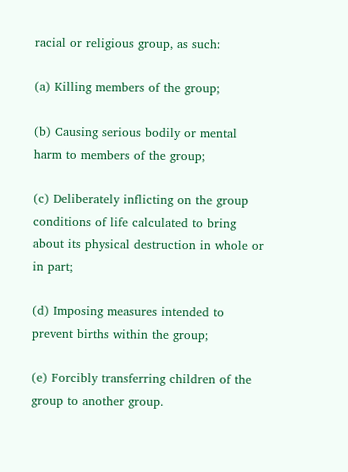racial or religious group, as such:

(a) Killing members of the group;

(b) Causing serious bodily or mental harm to members of the group;

(c) Deliberately inflicting on the group conditions of life calculated to bring about its physical destruction in whole or in part;

(d) Imposing measures intended to prevent births within the group;

(e) Forcibly transferring children of the group to another group.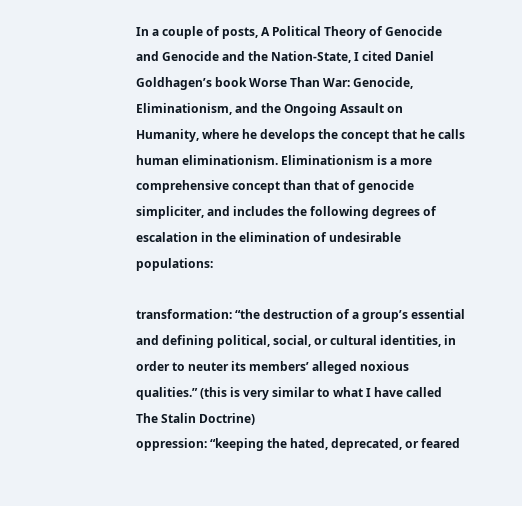In a couple of posts, A Political Theory of Genocide and Genocide and the Nation-State, I cited Daniel Goldhagen’s book Worse Than War: Genocide, Eliminationism, and the Ongoing Assault on Humanity, where he develops the concept that he calls human eliminationism. Eliminationism is a more comprehensive concept than that of genocide simpliciter, and includes the following degrees of escalation in the elimination of undesirable populations:

transformation: “the destruction of a group’s essential and defining political, social, or cultural identities, in order to neuter its members’ alleged noxious qualities.” (this is very similar to what I have called The Stalin Doctrine)
oppression: “keeping the hated, deprecated, or feared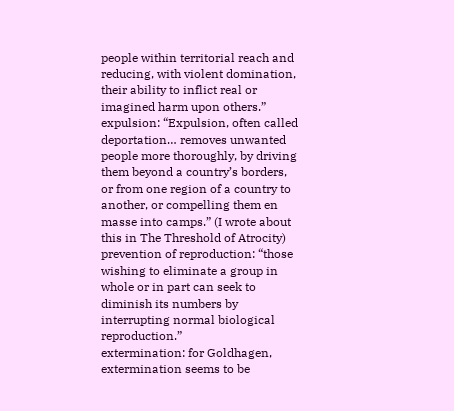people within territorial reach and reducing, with violent domination, their ability to inflict real or imagined harm upon others.”
expulsion: “Expulsion, often called deportation… removes unwanted people more thoroughly, by driving them beyond a country’s borders, or from one region of a country to another, or compelling them en masse into camps.” (I wrote about this in The Threshold of Atrocity)
prevention of reproduction: “those wishing to eliminate a group in whole or in part can seek to diminish its numbers by interrupting normal biological reproduction.”
extermination: for Goldhagen, extermination seems to be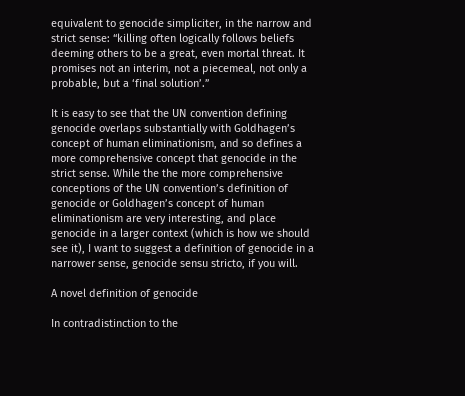equivalent to genocide simpliciter, in the narrow and strict sense: “killing often logically follows beliefs deeming others to be a great, even mortal threat. It promises not an interim, not a piecemeal, not only a probable, but a ‘final solution’.”

It is easy to see that the UN convention defining genocide overlaps substantially with Goldhagen’s concept of human eliminationism, and so defines a more comprehensive concept that genocide in the strict sense. While the the more comprehensive conceptions of the UN convention’s definition of genocide or Goldhagen’s concept of human eliminationism are very interesting, and place genocide in a larger context (which is how we should see it), I want to suggest a definition of genocide in a narrower sense, genocide sensu stricto, if you will.

A novel definition of genocide

In contradistinction to the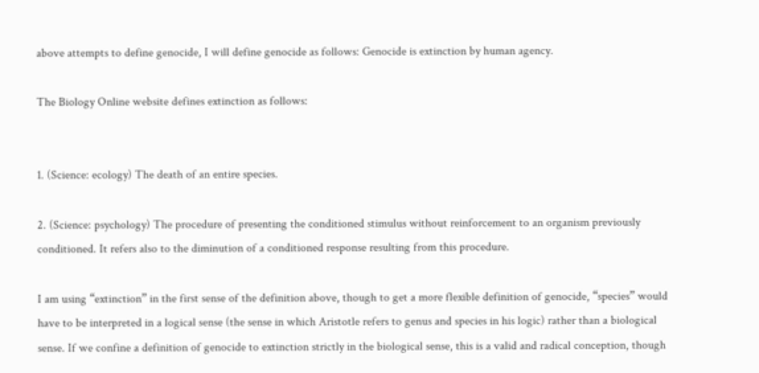above attempts to define genocide, I will define genocide as follows: Genocide is extinction by human agency.

The Biology Online website defines extinction as follows:


1. (Science: ecology) The death of an entire species.

2. (Science: psychology) The procedure of presenting the conditioned stimulus without reinforcement to an organism previously conditioned. It refers also to the diminution of a conditioned response resulting from this procedure.

I am using “extinction” in the first sense of the definition above, though to get a more flexible definition of genocide, “species” would have to be interpreted in a logical sense (the sense in which Aristotle refers to genus and species in his logic) rather than a biological sense. If we confine a definition of genocide to extinction strictly in the biological sense, this is a valid and radical conception, though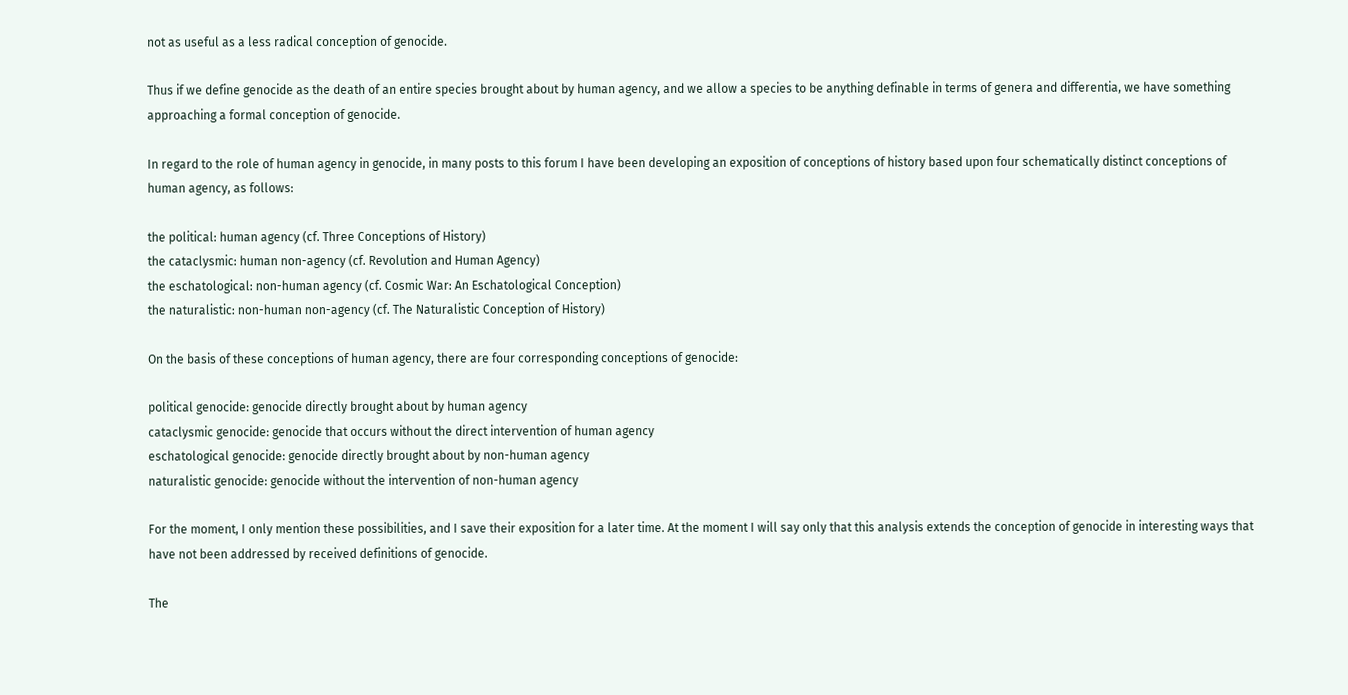not as useful as a less radical conception of genocide.

Thus if we define genocide as the death of an entire species brought about by human agency, and we allow a species to be anything definable in terms of genera and differentia, we have something approaching a formal conception of genocide.

In regard to the role of human agency in genocide, in many posts to this forum I have been developing an exposition of conceptions of history based upon four schematically distinct conceptions of human agency, as follows:

the political: human agency (cf. Three Conceptions of History)
the cataclysmic: human non-agency (cf. Revolution and Human Agency)
the eschatological: non-human agency (cf. Cosmic War: An Eschatological Conception)
the naturalistic: non-human non-agency (cf. The Naturalistic Conception of History)

On the basis of these conceptions of human agency, there are four corresponding conceptions of genocide:

political genocide: genocide directly brought about by human agency
cataclysmic genocide: genocide that occurs without the direct intervention of human agency
eschatological genocide: genocide directly brought about by non-human agency
naturalistic genocide: genocide without the intervention of non-human agency

For the moment, I only mention these possibilities, and I save their exposition for a later time. At the moment I will say only that this analysis extends the conception of genocide in interesting ways that have not been addressed by received definitions of genocide.

The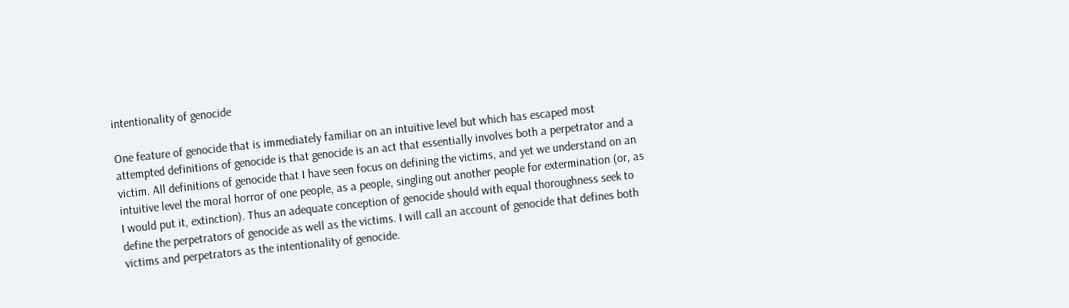intentionality of genocide

One feature of genocide that is immediately familiar on an intuitive level but which has escaped most attempted definitions of genocide is that genocide is an act that essentially involves both a perpetrator and a victim. All definitions of genocide that I have seen focus on defining the victims, and yet we understand on an intuitive level the moral horror of one people, as a people, singling out another people for extermination (or, as I would put it, extinction). Thus an adequate conception of genocide should with equal thoroughness seek to define the perpetrators of genocide as well as the victims. I will call an account of genocide that defines both victims and perpetrators as the intentionality of genocide.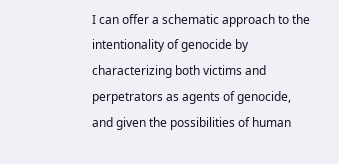I can offer a schematic approach to the intentionality of genocide by characterizing both victims and perpetrators as agents of genocide, and given the possibilities of human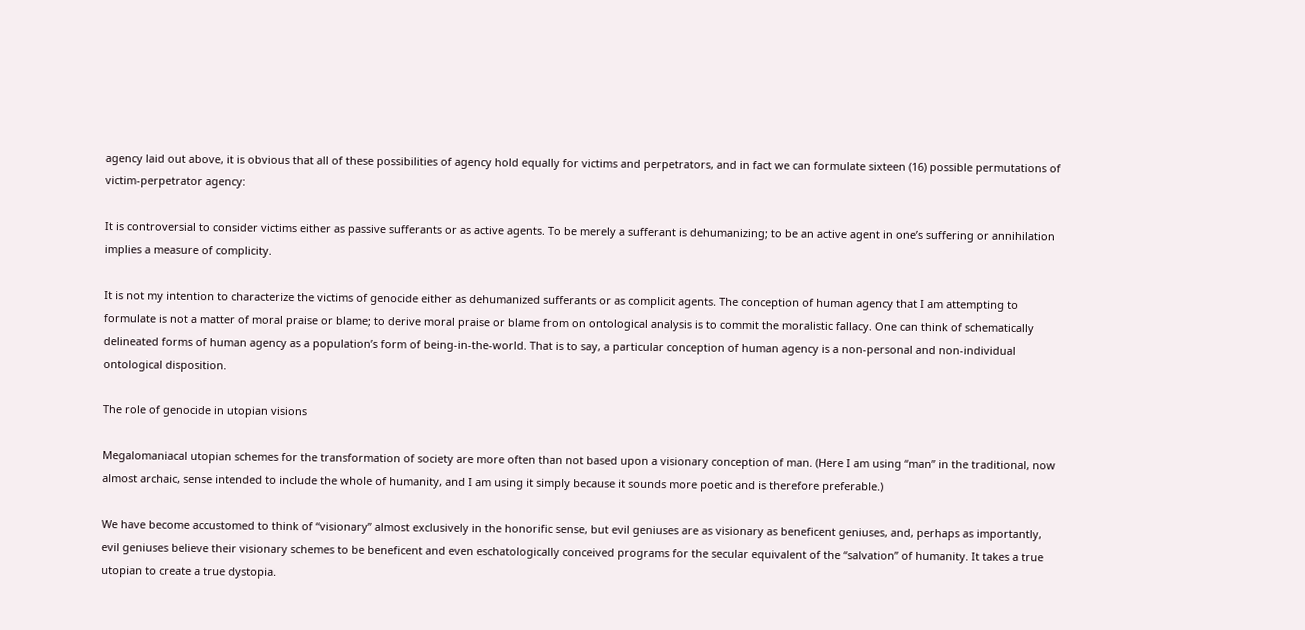agency laid out above, it is obvious that all of these possibilities of agency hold equally for victims and perpetrators, and in fact we can formulate sixteen (16) possible permutations of victim-perpetrator agency:

It is controversial to consider victims either as passive sufferants or as active agents. To be merely a sufferant is dehumanizing; to be an active agent in one’s suffering or annihilation implies a measure of complicity.

It is not my intention to characterize the victims of genocide either as dehumanized sufferants or as complicit agents. The conception of human agency that I am attempting to formulate is not a matter of moral praise or blame; to derive moral praise or blame from on ontological analysis is to commit the moralistic fallacy. One can think of schematically delineated forms of human agency as a population’s form of being-in-the-world. That is to say, a particular conception of human agency is a non-personal and non-individual ontological disposition.

The role of genocide in utopian visions

Megalomaniacal utopian schemes for the transformation of society are more often than not based upon a visionary conception of man. (Here I am using “man” in the traditional, now almost archaic, sense intended to include the whole of humanity, and I am using it simply because it sounds more poetic and is therefore preferable.)

We have become accustomed to think of “visionary” almost exclusively in the honorific sense, but evil geniuses are as visionary as beneficent geniuses, and, perhaps as importantly, evil geniuses believe their visionary schemes to be beneficent and even eschatologically conceived programs for the secular equivalent of the “salvation” of humanity. It takes a true utopian to create a true dystopia.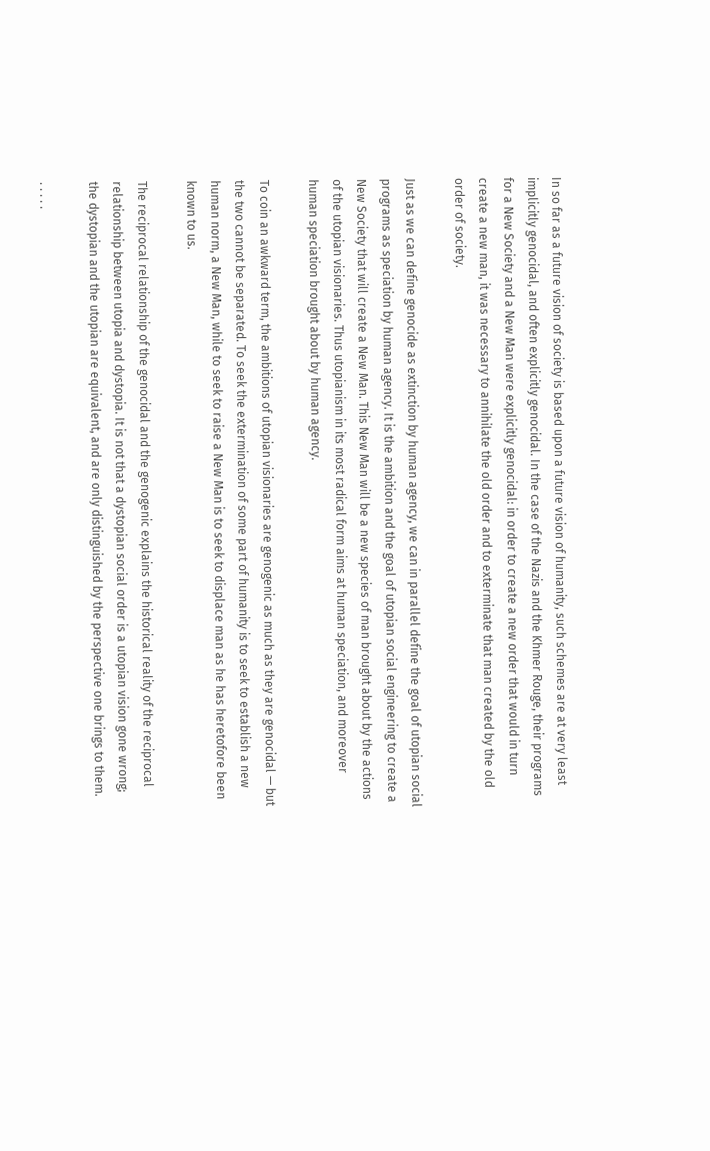In so far as a future vision of society is based upon a future vision of humanity, such schemes are at very least implicitly genocidal, and often explicitly genocidal. In the case of the Nazis and the Khmer Rouge, their programs for a New Society and a New Man were explicitly genocidal: in order to create a new order that would in turn create a new man, it was necessary to annihilate the old order and to exterminate that man created by the old order of society.

Just as we can define genocide as extinction by human agency, we can in parallel define the goal of utopian social programs as speciation by human agency. It is the ambition and the goal of utopian social engineering to create a New Society that will create a New Man. This New Man will be a new species of man brought about by the actions of the utopian visionaries. Thus utopianism in its most radical form aims at human speciation, and moreover human speciation brought about by human agency.

To coin an awkward term, the ambitions of utopian visionaries are genogenic as much as they are genocidal — but the two cannot be separated. To seek the extermination of some part of humanity is to seek to establish a new human norm, a New Man, while to seek to raise a New Man is to seek to displace man as he has heretofore been known to us.

The reciprocal relationship of the genocidal and the genogenic explains the historical reality of the reciprocal relationship between utopia and dystopia. It is not that a dystopian social order is a utopian vision gone wrong; the dystopian and the utopian are equivalent, and are only distinguished by the perspective one brings to them.

. . . . .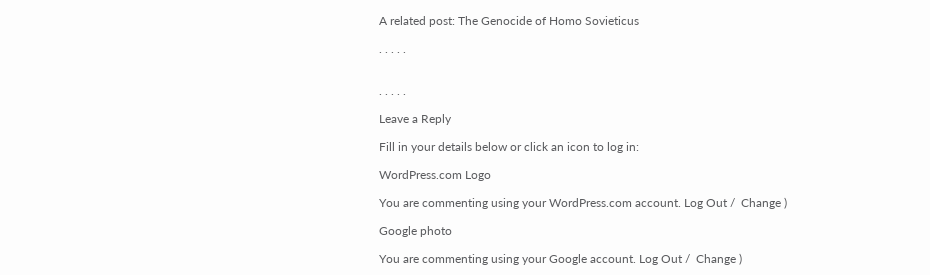A related post: The Genocide of Homo Sovieticus

. . . . .


. . . . .

Leave a Reply

Fill in your details below or click an icon to log in:

WordPress.com Logo

You are commenting using your WordPress.com account. Log Out /  Change )

Google photo

You are commenting using your Google account. Log Out /  Change )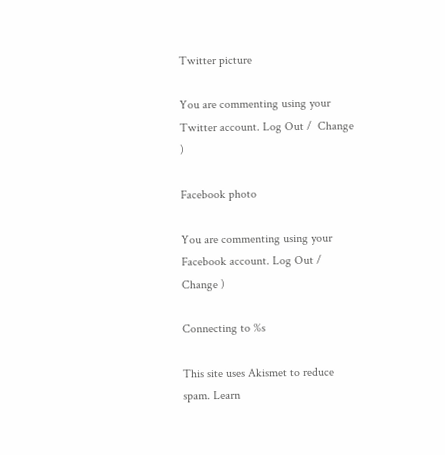Twitter picture

You are commenting using your Twitter account. Log Out /  Change )

Facebook photo

You are commenting using your Facebook account. Log Out /  Change )

Connecting to %s

This site uses Akismet to reduce spam. Learn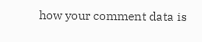how your comment data is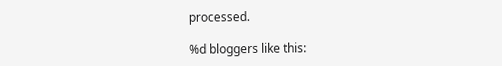processed.

%d bloggers like this: